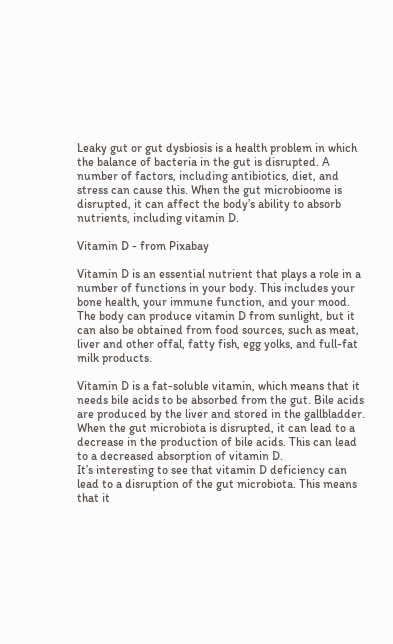Leaky gut or gut dysbiosis is a health problem in which the balance of bacteria in the gut is disrupted. A number of factors, including antibiotics, diet, and stress can cause this. When the gut microbioome is disrupted, it can affect the body’s ability to absorb nutrients, including vitamin D.

Vitamin D - from Pixabay

Vitamin D is an essential nutrient that plays a role in a number of functions in your body. This includes your bone health, your immune function, and your mood. The body can produce vitamin D from sunlight, but it can also be obtained from food sources, such as meat, liver and other offal, fatty fish, egg yolks, and full-fat milk products.

Vitamin D is a fat-soluble vitamin, which means that it needs bile acids to be absorbed from the gut. Bile acids are produced by the liver and stored in the gallbladder. When the gut microbiota is disrupted, it can lead to a decrease in the production of bile acids. This can lead to a decreased absorption of vitamin D.
It’s interesting to see that vitamin D deficiency can lead to a disruption of the gut microbiota. This means that it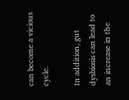can become a vicious cycle.

In addition, gut dysbiosis can lead to an increase in the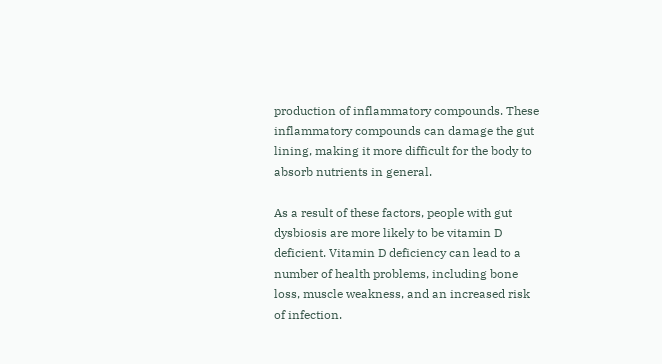production of inflammatory compounds. These inflammatory compounds can damage the gut lining, making it more difficult for the body to absorb nutrients in general.

As a result of these factors, people with gut dysbiosis are more likely to be vitamin D deficient. Vitamin D deficiency can lead to a number of health problems, including bone loss, muscle weakness, and an increased risk of infection.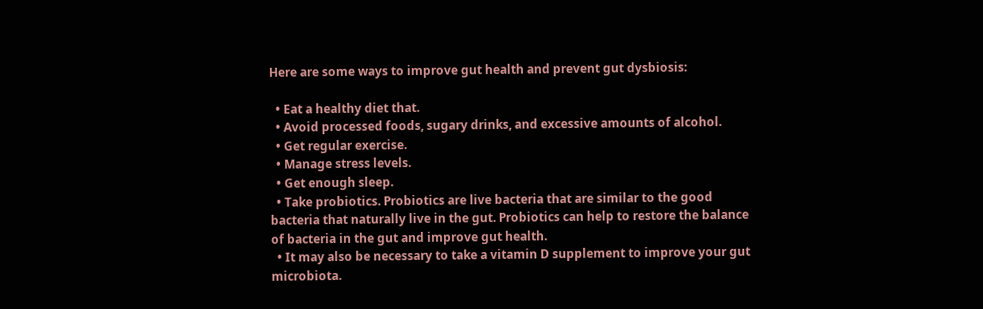Here are some ways to improve gut health and prevent gut dysbiosis:

  • Eat a healthy diet that.
  • Avoid processed foods, sugary drinks, and excessive amounts of alcohol.
  • Get regular exercise.
  • Manage stress levels.
  • Get enough sleep.
  • Take probiotics. Probiotics are live bacteria that are similar to the good bacteria that naturally live in the gut. Probiotics can help to restore the balance of bacteria in the gut and improve gut health.
  • It may also be necessary to take a vitamin D supplement to improve your gut microbiota.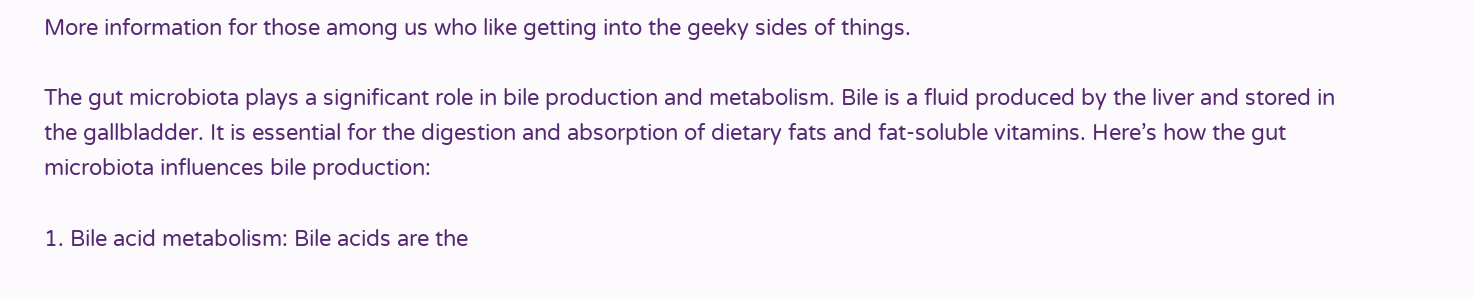More information for those among us who like getting into the geeky sides of things.

The gut microbiota plays a significant role in bile production and metabolism. Bile is a fluid produced by the liver and stored in the gallbladder. It is essential for the digestion and absorption of dietary fats and fat-soluble vitamins. Here’s how the gut microbiota influences bile production:

1. Bile acid metabolism: Bile acids are the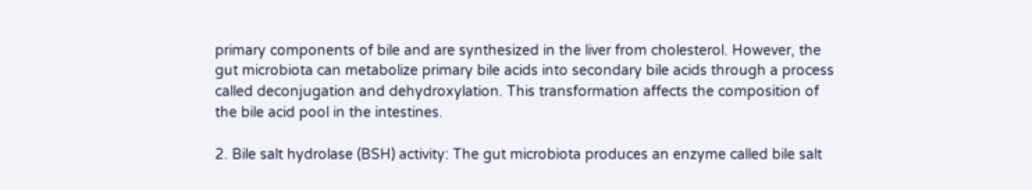primary components of bile and are synthesized in the liver from cholesterol. However, the gut microbiota can metabolize primary bile acids into secondary bile acids through a process called deconjugation and dehydroxylation. This transformation affects the composition of the bile acid pool in the intestines.

2. Bile salt hydrolase (BSH) activity: The gut microbiota produces an enzyme called bile salt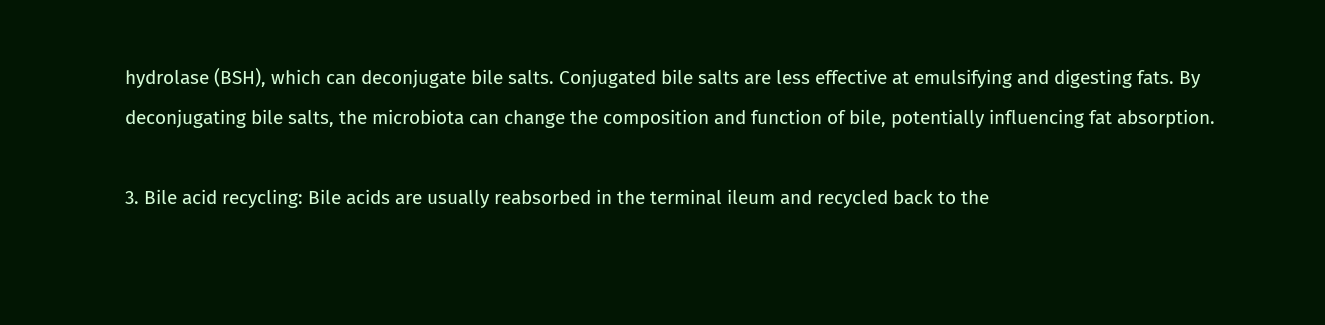hydrolase (BSH), which can deconjugate bile salts. Conjugated bile salts are less effective at emulsifying and digesting fats. By deconjugating bile salts, the microbiota can change the composition and function of bile, potentially influencing fat absorption.

3. Bile acid recycling: Bile acids are usually reabsorbed in the terminal ileum and recycled back to the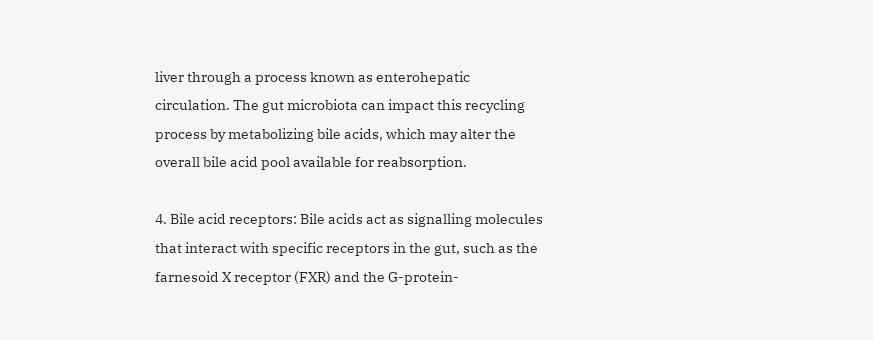liver through a process known as enterohepatic circulation. The gut microbiota can impact this recycling process by metabolizing bile acids, which may alter the overall bile acid pool available for reabsorption.

4. Bile acid receptors: Bile acids act as signalling molecules that interact with specific receptors in the gut, such as the farnesoid X receptor (FXR) and the G-protein-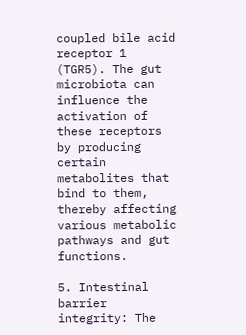coupled bile acid receptor 1 (TGR5). The gut microbiota can influence the activation of these receptors by producing certain metabolites that bind to them, thereby affecting various metabolic pathways and gut functions.

5. Intestinal barrier integrity: The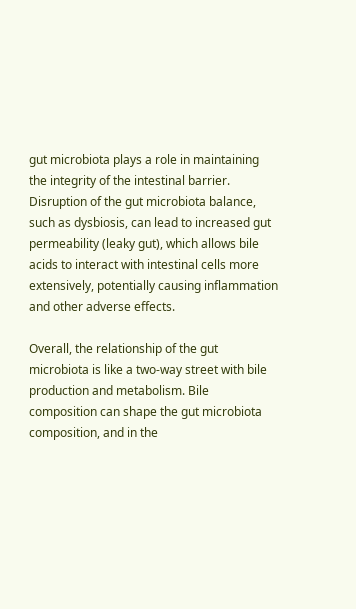gut microbiota plays a role in maintaining the integrity of the intestinal barrier. Disruption of the gut microbiota balance, such as dysbiosis, can lead to increased gut permeability (leaky gut), which allows bile acids to interact with intestinal cells more extensively, potentially causing inflammation and other adverse effects.

Overall, the relationship of the gut microbiota is like a two-way street with bile production and metabolism. Bile composition can shape the gut microbiota composition, and in the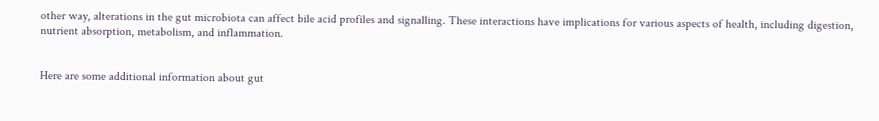other way, alterations in the gut microbiota can affect bile acid profiles and signalling. These interactions have implications for various aspects of health, including digestion, nutrient absorption, metabolism, and inflammation.


Here are some additional information about gut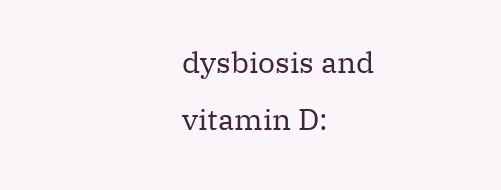dysbiosis and vitamin D: